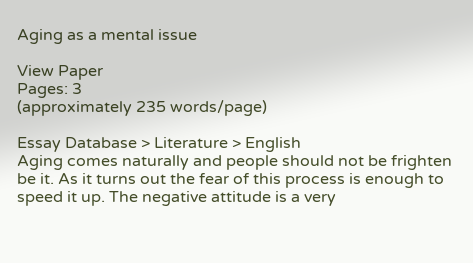Aging as a mental issue

View Paper
Pages: 3
(approximately 235 words/page)

Essay Database > Literature > English
Aging comes naturally and people should not be frighten be it. As it turns out the fear of this process is enough to speed it up. The negative attitude is a very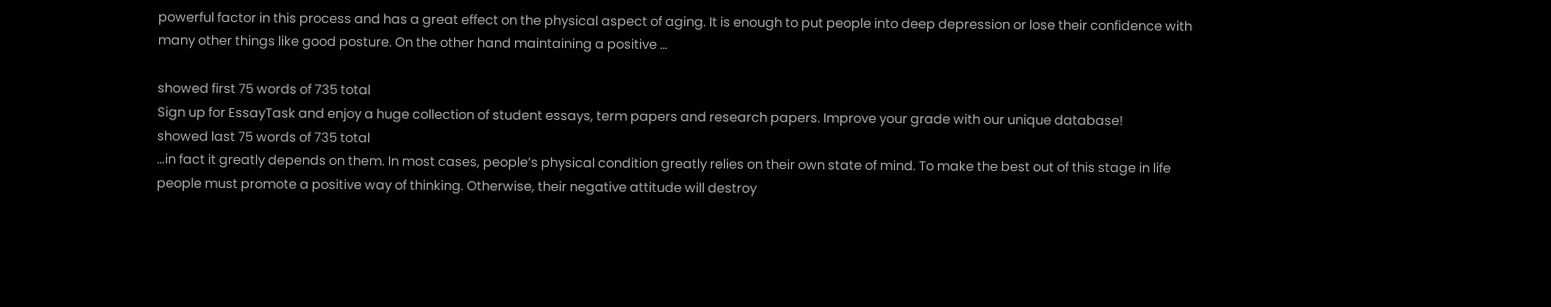powerful factor in this process and has a great effect on the physical aspect of aging. It is enough to put people into deep depression or lose their confidence with many other things like good posture. On the other hand maintaining a positive …

showed first 75 words of 735 total
Sign up for EssayTask and enjoy a huge collection of student essays, term papers and research papers. Improve your grade with our unique database!
showed last 75 words of 735 total
…in fact it greatly depends on them. In most cases, people’s physical condition greatly relies on their own state of mind. To make the best out of this stage in life people must promote a positive way of thinking. Otherwise, their negative attitude will destroy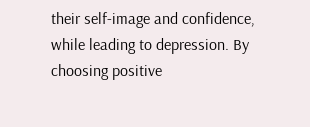their self-image and confidence, while leading to depression. By choosing positive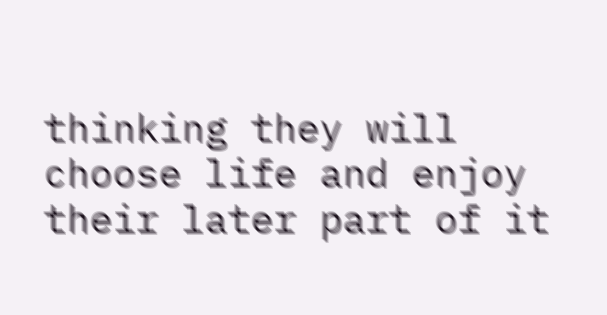thinking they will choose life and enjoy their later part of it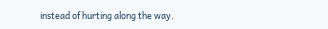instead of hurting along the way.